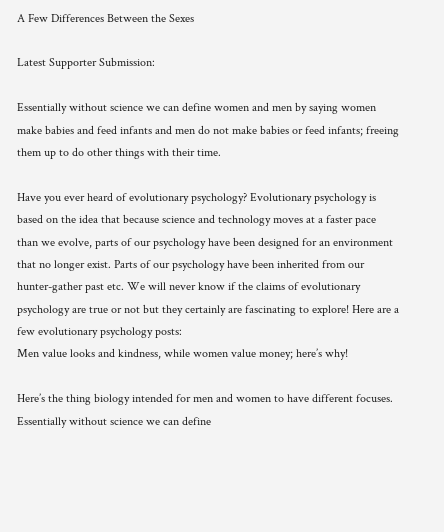A Few Differences Between the Sexes

Latest Supporter Submission:

Essentially without science we can define women and men by saying women make babies and feed infants and men do not make babies or feed infants; freeing them up to do other things with their time.

Have you ever heard of evolutionary psychology? Evolutionary psychology is based on the idea that because science and technology moves at a faster pace than we evolve, parts of our psychology have been designed for an environment that no longer exist. Parts of our psychology have been inherited from our hunter-gather past etc. We will never know if the claims of evolutionary psychology are true or not but they certainly are fascinating to explore! Here are a few evolutionary psychology posts:
Men value looks and kindness, while women value money; here’s why!

Here’s the thing biology intended for men and women to have different focuses. Essentially without science we can define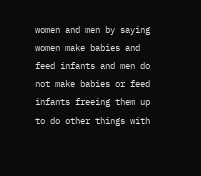women and men by saying women make babies and feed infants and men do not make babies or feed infants freeing them up to do other things with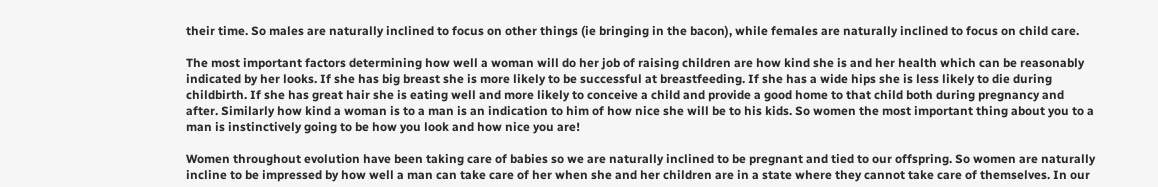their time. So males are naturally inclined to focus on other things (ie bringing in the bacon), while females are naturally inclined to focus on child care.

The most important factors determining how well a woman will do her job of raising children are how kind she is and her health which can be reasonably indicated by her looks. If she has big breast she is more likely to be successful at breastfeeding. If she has a wide hips she is less likely to die during childbirth. If she has great hair she is eating well and more likely to conceive a child and provide a good home to that child both during pregnancy and after. Similarly how kind a woman is to a man is an indication to him of how nice she will be to his kids. So women the most important thing about you to a man is instinctively going to be how you look and how nice you are!

Women throughout evolution have been taking care of babies so we are naturally inclined to be pregnant and tied to our offspring. So women are naturally incline to be impressed by how well a man can take care of her when she and her children are in a state where they cannot take care of themselves. In our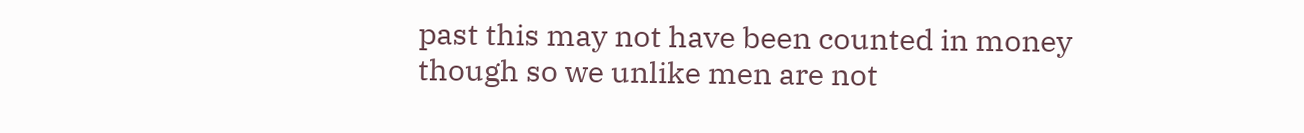past this may not have been counted in money though so we unlike men are not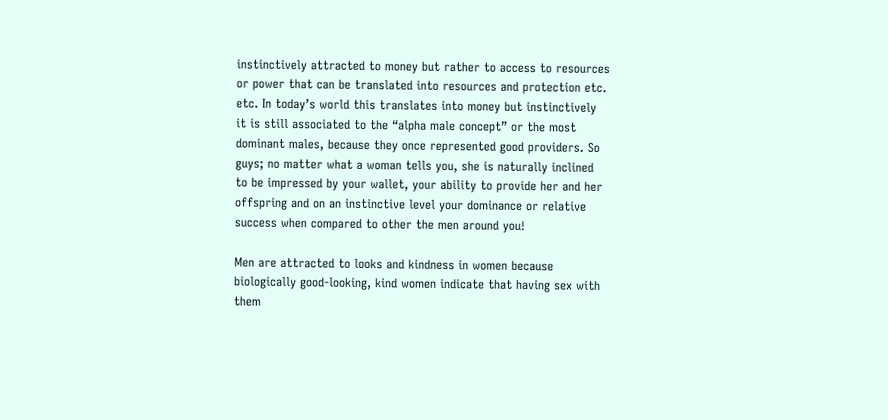instinctively attracted to money but rather to access to resources or power that can be translated into resources and protection etc. etc. In today’s world this translates into money but instinctively it is still associated to the “alpha male concept” or the most dominant males, because they once represented good providers. So guys; no matter what a woman tells you, she is naturally inclined to be impressed by your wallet, your ability to provide her and her offspring and on an instinctive level your dominance or relative success when compared to other the men around you!

Men are attracted to looks and kindness in women because biologically good-looking, kind women indicate that having sex with them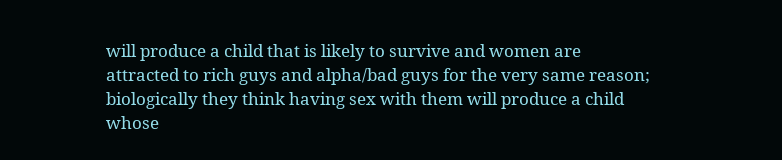will produce a child that is likely to survive and women are attracted to rich guys and alpha/bad guys for the very same reason; biologically they think having sex with them will produce a child whose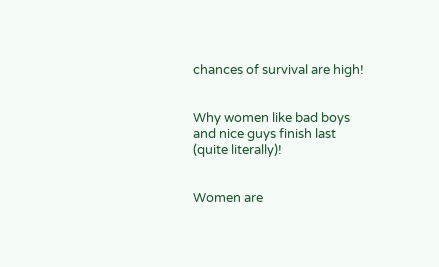chances of survival are high!


Why women like bad boys and nice guys finish last (quite literally)!


Women are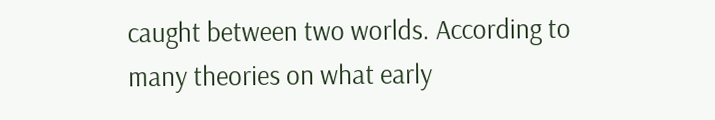caught between two worlds. According to many theories on what early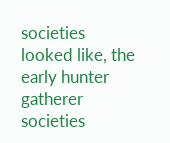societies looked like, the early hunter gatherer societies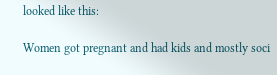looked like this:

Women got pregnant and had kids and mostly soci